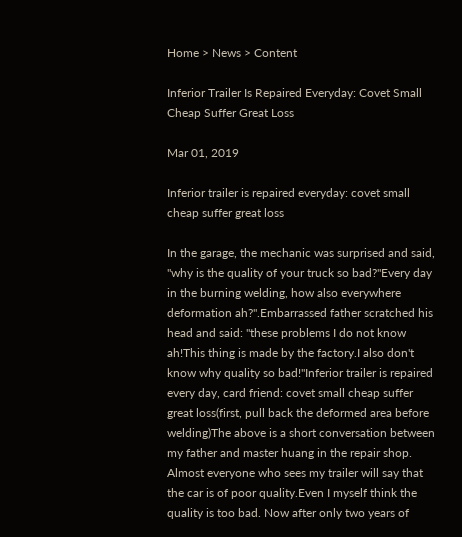Home > News > Content

Inferior Trailer Is Repaired Everyday: Covet Small Cheap Suffer Great Loss

Mar 01, 2019

Inferior trailer is repaired everyday: covet small cheap suffer great loss

In the garage, the mechanic was surprised and said, "why is the quality of your truck so bad?"Every day in the burning welding, how also everywhere deformation ah?".Embarrassed father scratched his head and said: "these problems I do not know ah!This thing is made by the factory.I also don't know why quality so bad!"Inferior trailer is repaired every day, card friend: covet small cheap suffer great loss(first, pull back the deformed area before welding)The above is a short conversation between my father and master huang in the repair shop. Almost everyone who sees my trailer will say that the car is of poor quality.Even I myself think the quality is too bad. Now after only two years of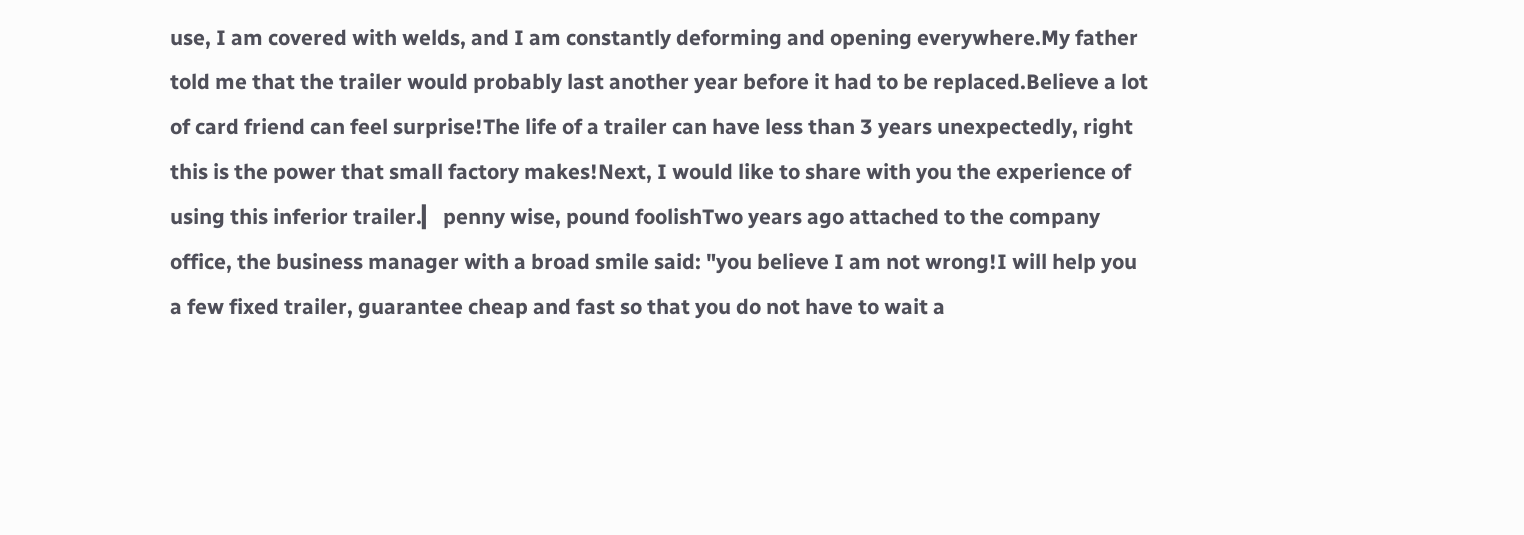use, I am covered with welds, and I am constantly deforming and opening everywhere.My father told me that the trailer would probably last another year before it had to be replaced.Believe a lot of card friend can feel surprise!The life of a trailer can have less than 3 years unexpectedly, right this is the power that small factory makes!Next, I would like to share with you the experience of using this inferior trailer.▎ penny wise, pound foolishTwo years ago attached to the company office, the business manager with a broad smile said: "you believe I am not wrong!I will help you a few fixed trailer, guarantee cheap and fast so that you do not have to wait a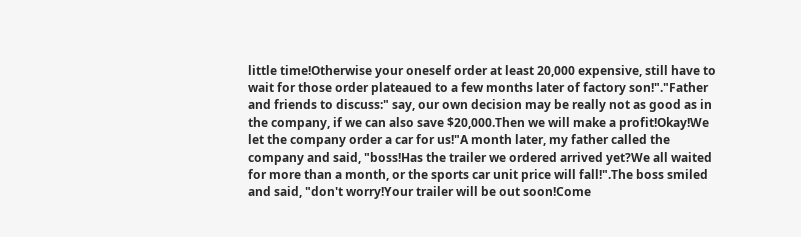little time!Otherwise your oneself order at least 20,000 expensive, still have to wait for those order plateaued to a few months later of factory son!"."Father and friends to discuss:" say, our own decision may be really not as good as in the company, if we can also save $20,000.Then we will make a profit!Okay!We let the company order a car for us!"A month later, my father called the company and said, "boss!Has the trailer we ordered arrived yet?We all waited for more than a month, or the sports car unit price will fall!".The boss smiled and said, "don't worry!Your trailer will be out soon!Come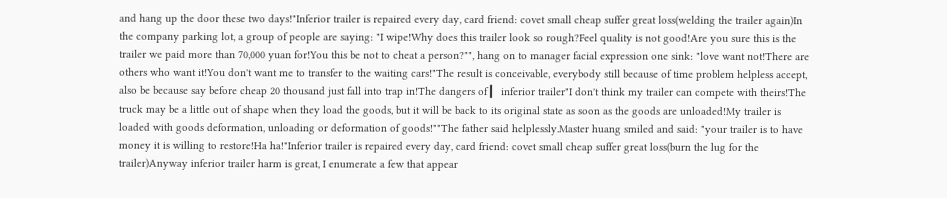and hang up the door these two days!"Inferior trailer is repaired every day, card friend: covet small cheap suffer great loss(welding the trailer again)In the company parking lot, a group of people are saying: "I wipe!Why does this trailer look so rough?Feel quality is not good!Are you sure this is the trailer we paid more than 70,000 yuan for!You this be not to cheat a person?"", hang on to manager facial expression one sink: "love want not!There are others who want it!You don't want me to transfer to the waiting cars!"The result is conceivable, everybody still because of time problem helpless accept, also be because say before cheap 20 thousand just fall into trap in!The dangers of ▎ inferior trailer"I don't think my trailer can compete with theirs!The truck may be a little out of shape when they load the goods, but it will be back to its original state as soon as the goods are unloaded!My trailer is loaded with goods deformation, unloading or deformation of goods!""The father said helplessly.Master huang smiled and said: "your trailer is to have money it is willing to restore!Ha ha!"Inferior trailer is repaired every day, card friend: covet small cheap suffer great loss(burn the lug for the trailer)Anyway inferior trailer harm is great, I enumerate a few that appear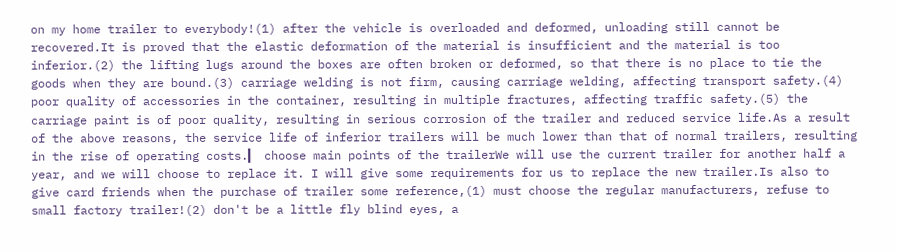on my home trailer to everybody!(1) after the vehicle is overloaded and deformed, unloading still cannot be recovered.It is proved that the elastic deformation of the material is insufficient and the material is too inferior.(2) the lifting lugs around the boxes are often broken or deformed, so that there is no place to tie the goods when they are bound.(3) carriage welding is not firm, causing carriage welding, affecting transport safety.(4) poor quality of accessories in the container, resulting in multiple fractures, affecting traffic safety.(5) the carriage paint is of poor quality, resulting in serious corrosion of the trailer and reduced service life.As a result of the above reasons, the service life of inferior trailers will be much lower than that of normal trailers, resulting in the rise of operating costs.▎ choose main points of the trailerWe will use the current trailer for another half a year, and we will choose to replace it. I will give some requirements for us to replace the new trailer.Is also to give card friends when the purchase of trailer some reference,(1) must choose the regular manufacturers, refuse to small factory trailer!(2) don't be a little fly blind eyes, a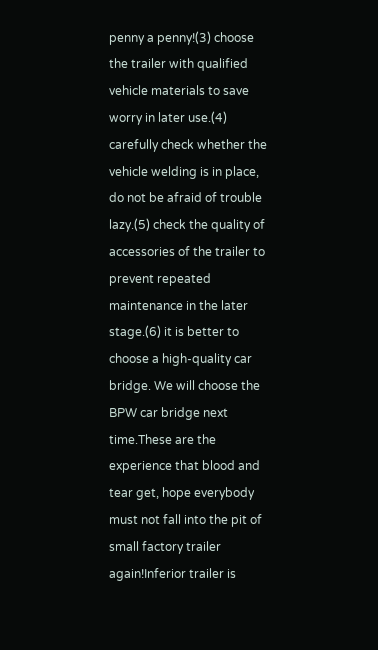penny a penny!(3) choose the trailer with qualified vehicle materials to save worry in later use.(4) carefully check whether the vehicle welding is in place, do not be afraid of trouble lazy.(5) check the quality of accessories of the trailer to prevent repeated maintenance in the later stage.(6) it is better to choose a high-quality car bridge. We will choose the BPW car bridge next time.These are the experience that blood and tear get, hope everybody must not fall into the pit of small factory trailer again!Inferior trailer is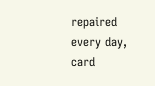repaired every day, card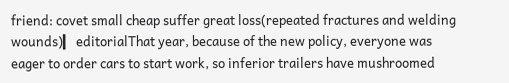friend: covet small cheap suffer great loss(repeated fractures and welding wounds)▎ editorialThat year, because of the new policy, everyone was eager to order cars to start work, so inferior trailers have mushroomed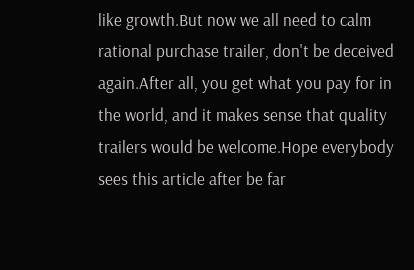like growth.But now we all need to calm rational purchase trailer, don't be deceived again.After all, you get what you pay for in the world, and it makes sense that quality trailers would be welcome.Hope everybody sees this article after be far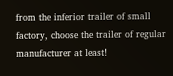from the inferior trailer of small factory, choose the trailer of regular manufacturer at least!